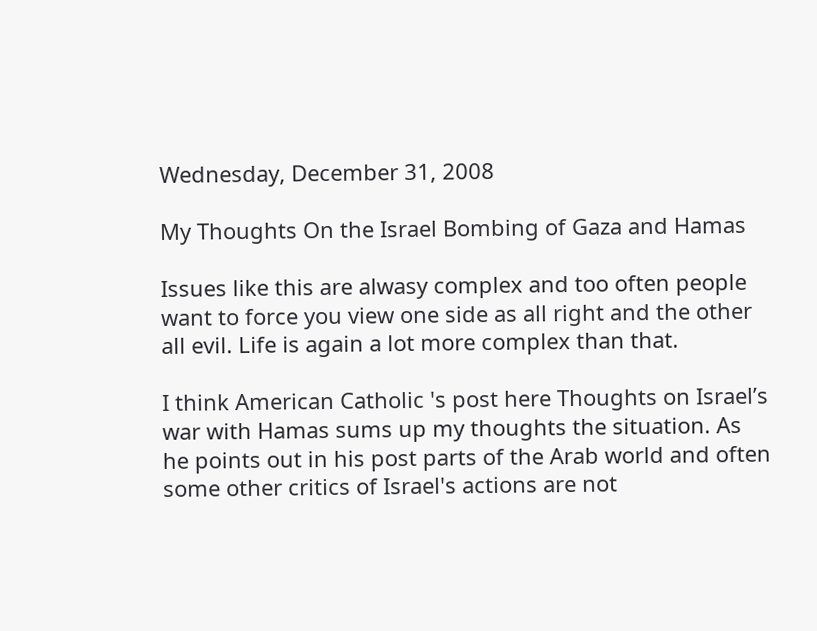Wednesday, December 31, 2008

My Thoughts On the Israel Bombing of Gaza and Hamas

Issues like this are alwasy complex and too often people want to force you view one side as all right and the other all evil. Life is again a lot more complex than that.

I think American Catholic 's post here Thoughts on Israel’s war with Hamas sums up my thoughts the situation. As he points out in his post parts of the Arab world and often some other critics of Israel's actions are not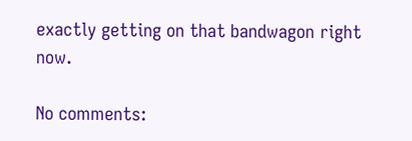exactly getting on that bandwagon right now.

No comments: